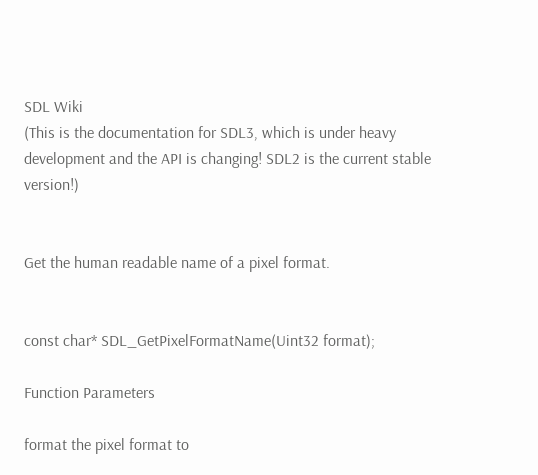SDL Wiki
(This is the documentation for SDL3, which is under heavy development and the API is changing! SDL2 is the current stable version!)


Get the human readable name of a pixel format.


const char* SDL_GetPixelFormatName(Uint32 format);

Function Parameters

format the pixel format to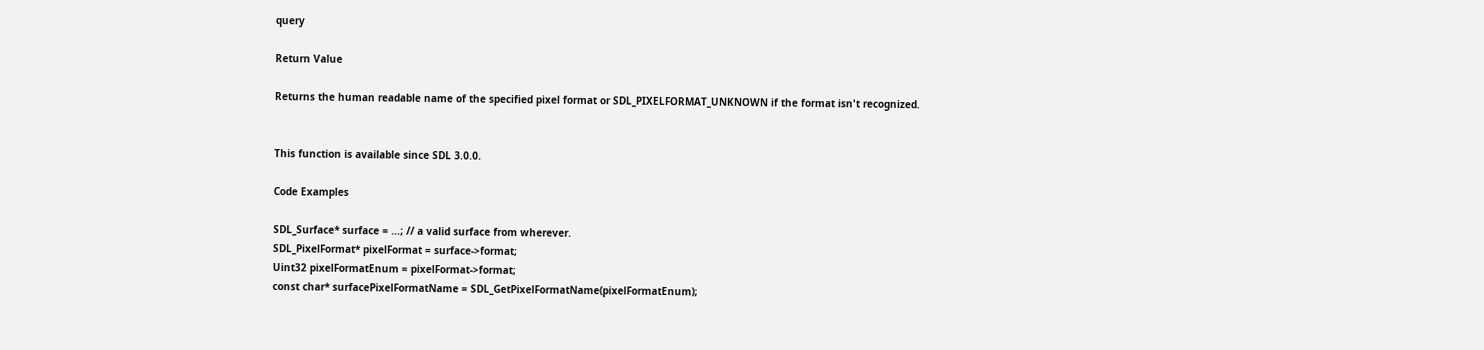query

Return Value

Returns the human readable name of the specified pixel format or SDL_PIXELFORMAT_UNKNOWN if the format isn't recognized.


This function is available since SDL 3.0.0.

Code Examples

SDL_Surface* surface = ...; // a valid surface from wherever.
SDL_PixelFormat* pixelFormat = surface->format;
Uint32 pixelFormatEnum = pixelFormat->format;
const char* surfacePixelFormatName = SDL_GetPixelFormatName(pixelFormatEnum);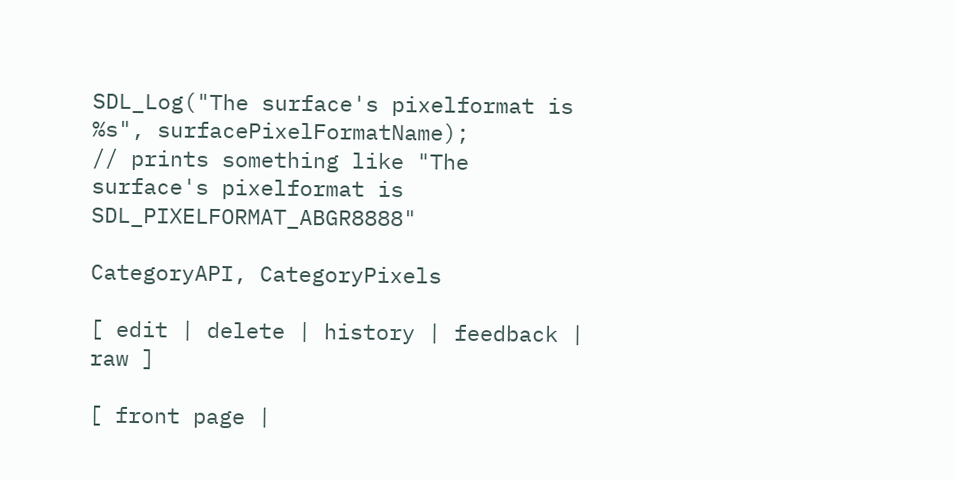SDL_Log("The surface's pixelformat is %s", surfacePixelFormatName);
// prints something like "The surface's pixelformat is SDL_PIXELFORMAT_ABGR8888"

CategoryAPI, CategoryPixels

[ edit | delete | history | feedback | raw ]

[ front page |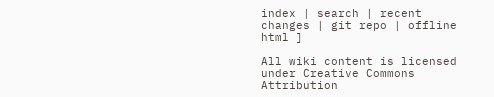index | search | recent changes | git repo | offline html ]

All wiki content is licensed under Creative Commons Attribution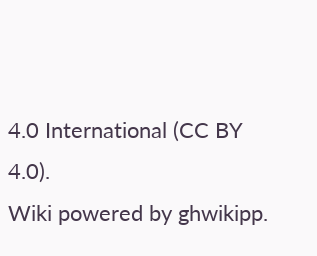4.0 International (CC BY 4.0).
Wiki powered by ghwikipp.